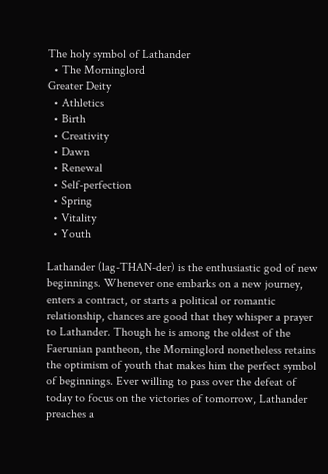The holy symbol of Lathander
  • The Morninglord
Greater Deity
  • Athletics
  • Birth
  • Creativity
  • Dawn
  • Renewal
  • Self-perfection
  • Spring
  • Vitality
  • Youth

Lathander (lag-THAN-der) is the enthusiastic god of new beginnings. Whenever one embarks on a new journey, enters a contract, or starts a political or romantic relationship, chances are good that they whisper a prayer to Lathander. Though he is among the oldest of the Faerunian pantheon, the Morninglord nonetheless retains the optimism of youth that makes him the perfect symbol of beginnings. Ever willing to pass over the defeat of today to focus on the victories of tomorrow, Lathander preaches a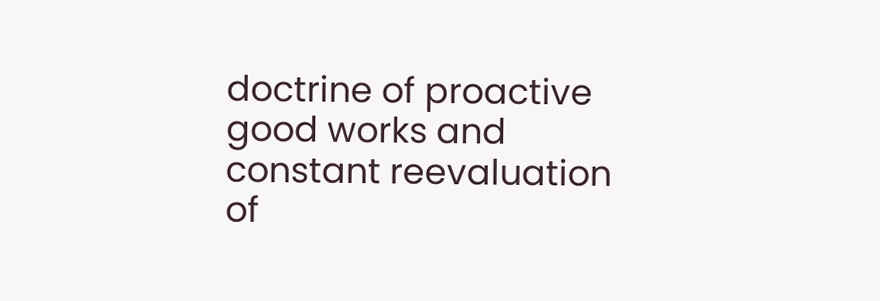doctrine of proactive good works and constant reevaluation of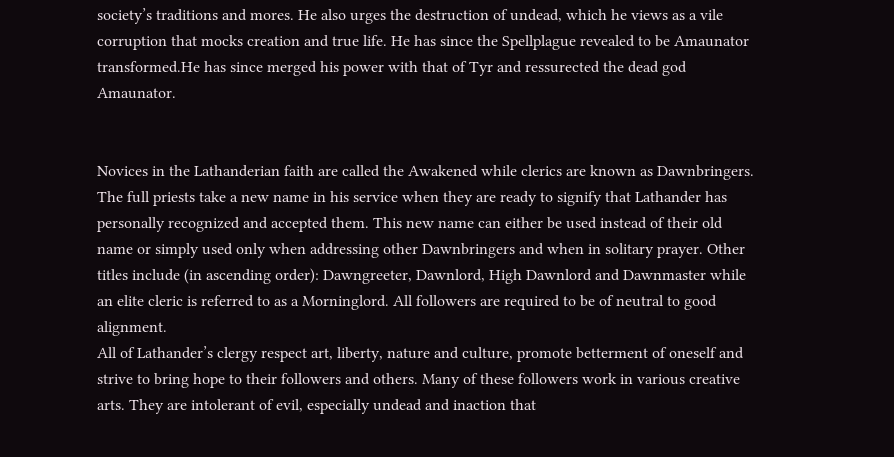society’s traditions and mores. He also urges the destruction of undead, which he views as a vile corruption that mocks creation and true life. He has since the Spellplague revealed to be Amaunator transformed.He has since merged his power with that of Tyr and ressurected the dead god Amaunator.


Novices in the Lathanderian faith are called the Awakened while clerics are known as Dawnbringers. The full priests take a new name in his service when they are ready to signify that Lathander has personally recognized and accepted them. This new name can either be used instead of their old name or simply used only when addressing other Dawnbringers and when in solitary prayer. Other titles include (in ascending order): Dawngreeter, Dawnlord, High Dawnlord and Dawnmaster while an elite cleric is referred to as a Morninglord. All followers are required to be of neutral to good alignment.
All of Lathander’s clergy respect art, liberty, nature and culture, promote betterment of oneself and strive to bring hope to their followers and others. Many of these followers work in various creative arts. They are intolerant of evil, especially undead and inaction that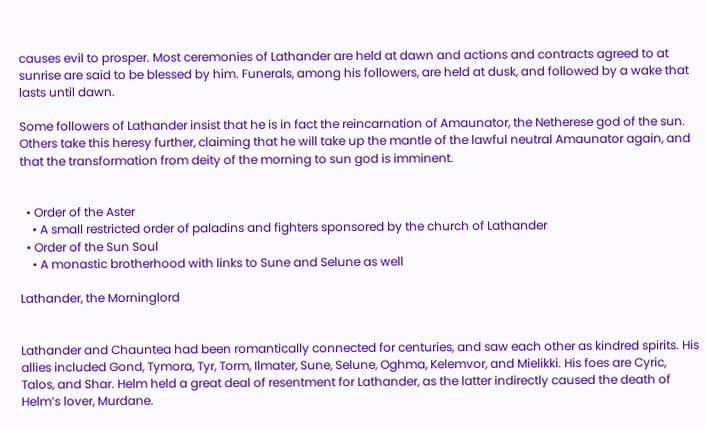causes evil to prosper. Most ceremonies of Lathander are held at dawn and actions and contracts agreed to at sunrise are said to be blessed by him. Funerals, among his followers, are held at dusk, and followed by a wake that lasts until dawn.

Some followers of Lathander insist that he is in fact the reincarnation of Amaunator, the Netherese god of the sun. Others take this heresy further, claiming that he will take up the mantle of the lawful neutral Amaunator again, and that the transformation from deity of the morning to sun god is imminent.


  • Order of the Aster
    • A small restricted order of paladins and fighters sponsored by the church of Lathander
  • Order of the Sun Soul
    • A monastic brotherhood with links to Sune and Selune as well

Lathander, the Morninglord


Lathander and Chauntea had been romantically connected for centuries, and saw each other as kindred spirits. His allies included Gond, Tymora, Tyr, Torm, Ilmater, Sune, Selune, Oghma, Kelemvor, and Mielikki. His foes are Cyric, Talos, and Shar. Helm held a great deal of resentment for Lathander, as the latter indirectly caused the death of Helm’s lover, Murdane.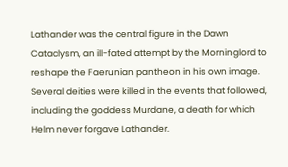Lathander was the central figure in the Dawn Cataclysm, an ill-fated attempt by the Morninglord to reshape the Faerunian pantheon in his own image. Several deities were killed in the events that followed, including the goddess Murdane, a death for which Helm never forgave Lathander.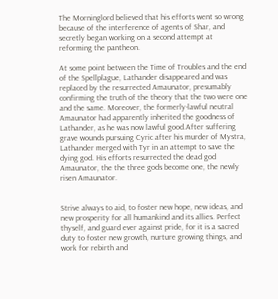The Morninglord believed that his efforts went so wrong because of the interference of agents of Shar, and secretly began working on a second attempt at reforming the pantheon.

At some point between the Time of Troubles and the end of the Spellplague, Lathander disappeared and was replaced by the resurrected Amaunator, presumably confirming the truth of the theory that the two were one and the same. Moreover, the formerly-lawful neutral Amaunator had apparently inherited the goodness of Lathander, as he was now lawful good.After suffering grave wounds pursuing Cyric after his murder of Mystra, Lathander merged with Tyr in an attempt to save the dying god. His efforts resurrected the dead god Amaunator, the the three gods become one, the newly risen Amaunator.


Strive always to aid, to foster new hope, new ideas, and new prosperity for all humankind and its allies. Perfect thyself, and guard ever against pride, for it is a sacred duty to foster new growth, nurture growing things, and work for rebirth and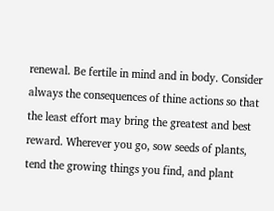renewal. Be fertile in mind and in body. Consider always the consequences of thine actions so that the least effort may bring the greatest and best reward. Wherever you go, sow seeds of plants, tend the growing things you find, and plant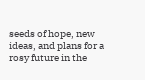seeds of hope, new ideas, and plans for a rosy future in the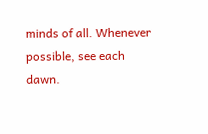minds of all. Whenever possible, see each dawn.